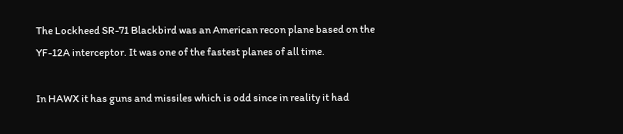The Lockheed SR-71 Blackbird was an American recon plane based on the YF-12A interceptor. It was one of the fastest planes of all time.

In HAWX it has guns and missiles which is odd since in reality it had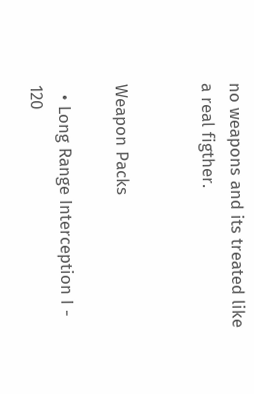no weapons and its treated like a real figther.


Weapon Packs

  • Long Range Interception I - 120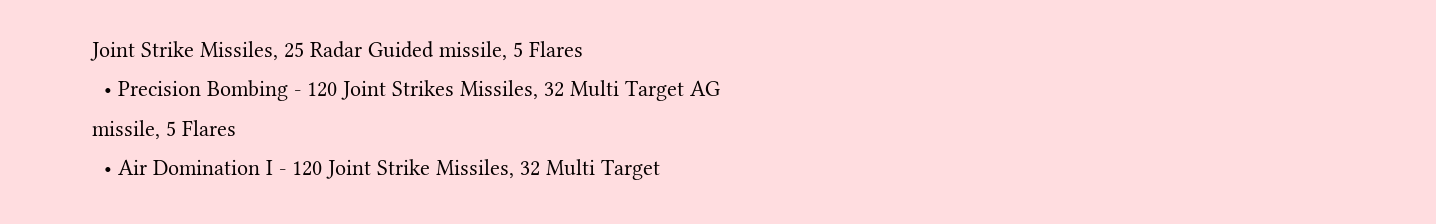Joint Strike Missiles, 25 Radar Guided missile, 5 Flares
  • Precision Bombing - 120 Joint Strikes Missiles, 32 Multi Target AG missile, 5 Flares
  • Air Domination I - 120 Joint Strike Missiles, 32 Multi Target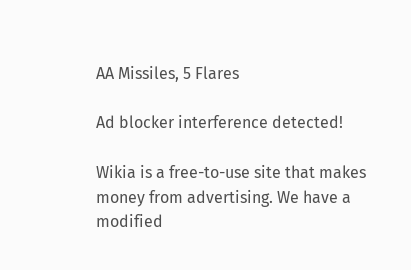AA Missiles, 5 Flares

Ad blocker interference detected!

Wikia is a free-to-use site that makes money from advertising. We have a modified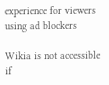experience for viewers using ad blockers

Wikia is not accessible if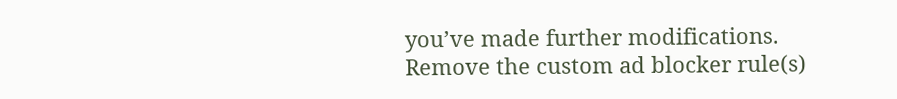you’ve made further modifications. Remove the custom ad blocker rule(s)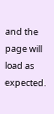and the page will load as expected.